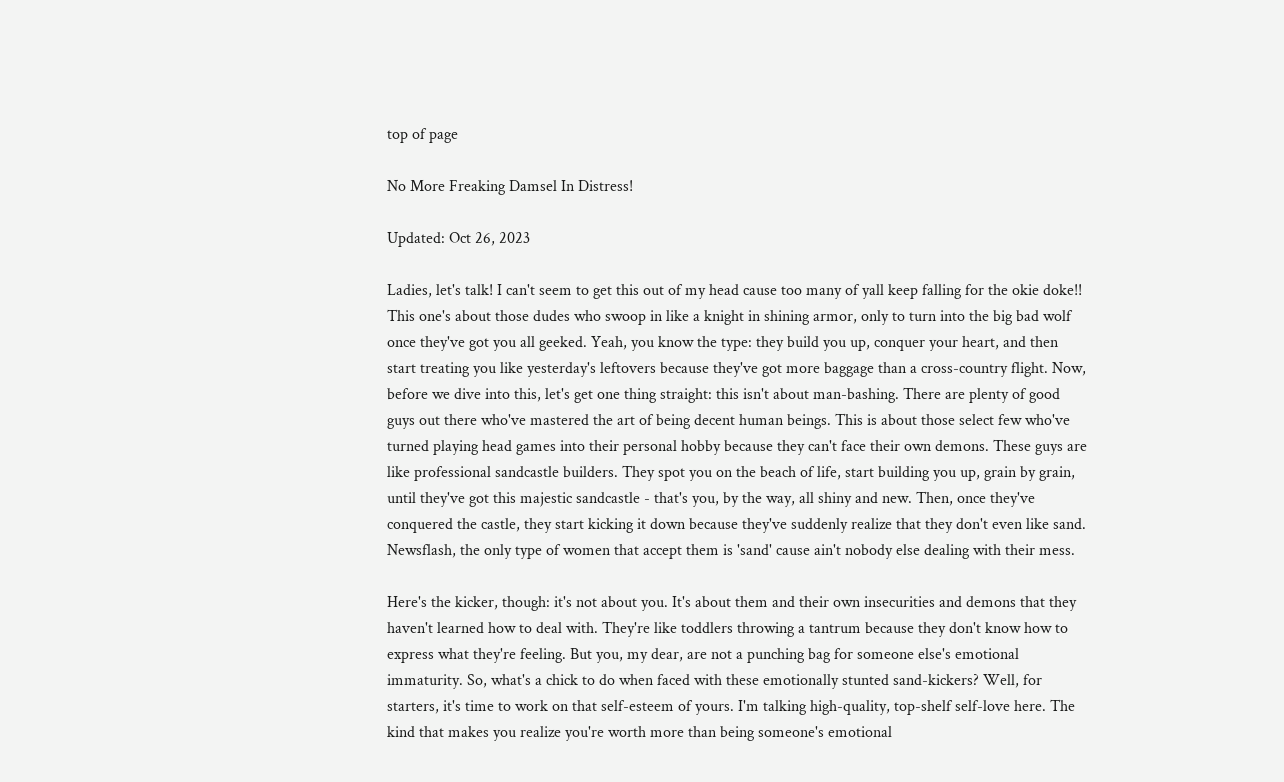top of page

No More Freaking Damsel In Distress!

Updated: Oct 26, 2023

Ladies, let's talk! I can't seem to get this out of my head cause too many of yall keep falling for the okie doke!! This one's about those dudes who swoop in like a knight in shining armor, only to turn into the big bad wolf once they've got you all geeked. Yeah, you know the type: they build you up, conquer your heart, and then start treating you like yesterday's leftovers because they've got more baggage than a cross-country flight. Now, before we dive into this, let's get one thing straight: this isn't about man-bashing. There are plenty of good guys out there who've mastered the art of being decent human beings. This is about those select few who've turned playing head games into their personal hobby because they can't face their own demons. These guys are like professional sandcastle builders. They spot you on the beach of life, start building you up, grain by grain, until they've got this majestic sandcastle - that's you, by the way, all shiny and new. Then, once they've conquered the castle, they start kicking it down because they've suddenly realize that they don't even like sand. Newsflash, the only type of women that accept them is 'sand' cause ain't nobody else dealing with their mess.

Here's the kicker, though: it's not about you. It's about them and their own insecurities and demons that they haven't learned how to deal with. They're like toddlers throwing a tantrum because they don't know how to express what they're feeling. But you, my dear, are not a punching bag for someone else's emotional immaturity. So, what's a chick to do when faced with these emotionally stunted sand-kickers? Well, for starters, it's time to work on that self-esteem of yours. I'm talking high-quality, top-shelf self-love here. The kind that makes you realize you're worth more than being someone's emotional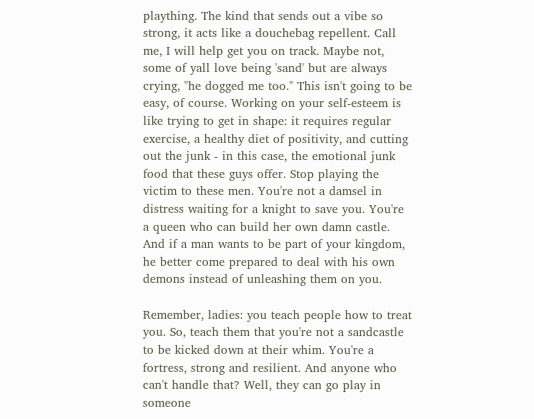plaything. The kind that sends out a vibe so strong, it acts like a douchebag repellent. Call me, I will help get you on track. Maybe not, some of yall love being 'sand' but are always crying, "he dogged me too." This isn't going to be easy, of course. Working on your self-esteem is like trying to get in shape: it requires regular exercise, a healthy diet of positivity, and cutting out the junk - in this case, the emotional junk food that these guys offer. Stop playing the victim to these men. You're not a damsel in distress waiting for a knight to save you. You're a queen who can build her own damn castle. And if a man wants to be part of your kingdom, he better come prepared to deal with his own demons instead of unleashing them on you.

Remember, ladies: you teach people how to treat you. So, teach them that you're not a sandcastle to be kicked down at their whim. You're a fortress, strong and resilient. And anyone who can't handle that? Well, they can go play in someone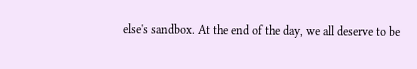else's sandbox. At the end of the day, we all deserve to be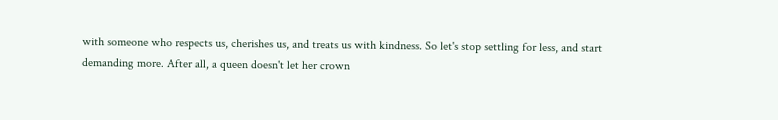with someone who respects us, cherishes us, and treats us with kindness. So let's stop settling for less, and start demanding more. After all, a queen doesn't let her crown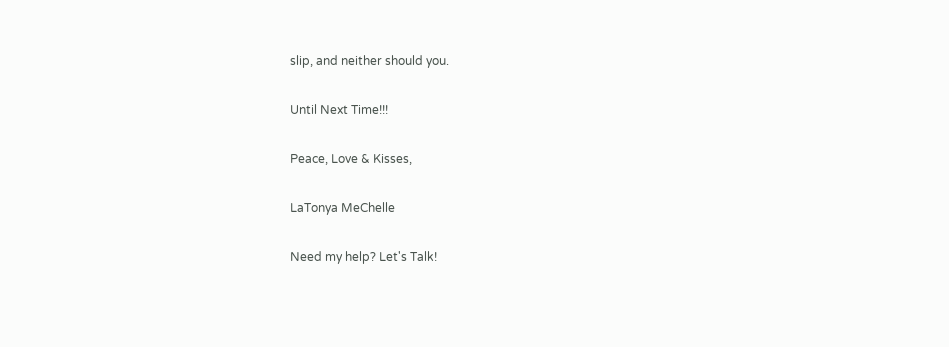slip, and neither should you.

Until Next Time!!!

Peace, Love & Kisses,

LaTonya MeChelle

Need my help? Let's Talk!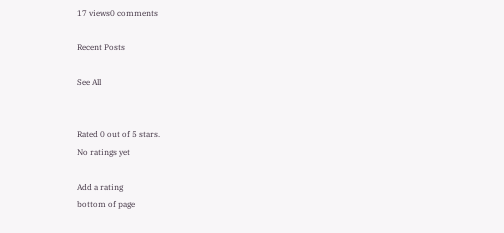17 views0 comments

Recent Posts

See All


Rated 0 out of 5 stars.
No ratings yet

Add a rating
bottom of page